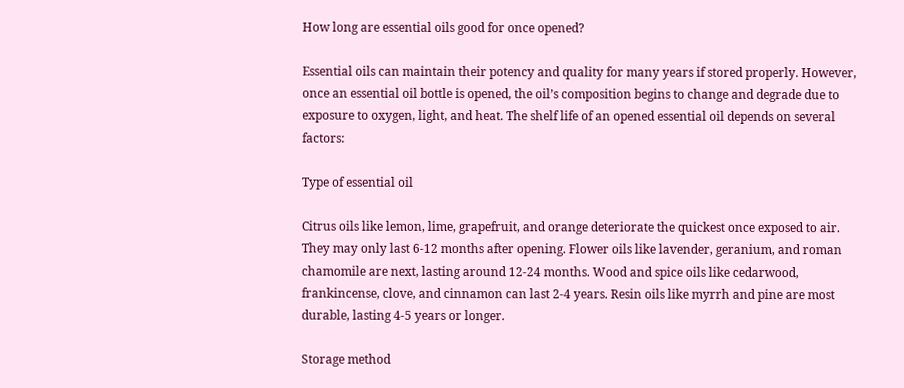How long are essential oils good for once opened?

Essential oils can maintain their potency and quality for many years if stored properly. However, once an essential oil bottle is opened, the oil’s composition begins to change and degrade due to exposure to oxygen, light, and heat. The shelf life of an opened essential oil depends on several factors:

Type of essential oil

Citrus oils like lemon, lime, grapefruit, and orange deteriorate the quickest once exposed to air. They may only last 6-12 months after opening. Flower oils like lavender, geranium, and roman chamomile are next, lasting around 12-24 months. Wood and spice oils like cedarwood, frankincense, clove, and cinnamon can last 2-4 years. Resin oils like myrrh and pine are most durable, lasting 4-5 years or longer.

Storage method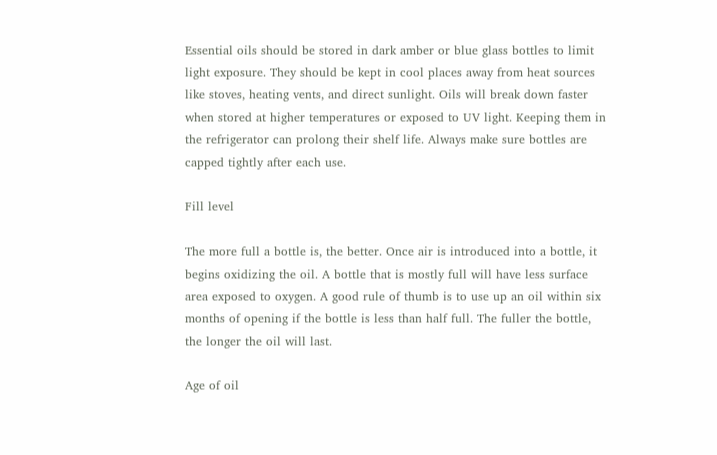Essential oils should be stored in dark amber or blue glass bottles to limit light exposure. They should be kept in cool places away from heat sources like stoves, heating vents, and direct sunlight. Oils will break down faster when stored at higher temperatures or exposed to UV light. Keeping them in the refrigerator can prolong their shelf life. Always make sure bottles are capped tightly after each use.

Fill level

The more full a bottle is, the better. Once air is introduced into a bottle, it begins oxidizing the oil. A bottle that is mostly full will have less surface area exposed to oxygen. A good rule of thumb is to use up an oil within six months of opening if the bottle is less than half full. The fuller the bottle, the longer the oil will last.

Age of oil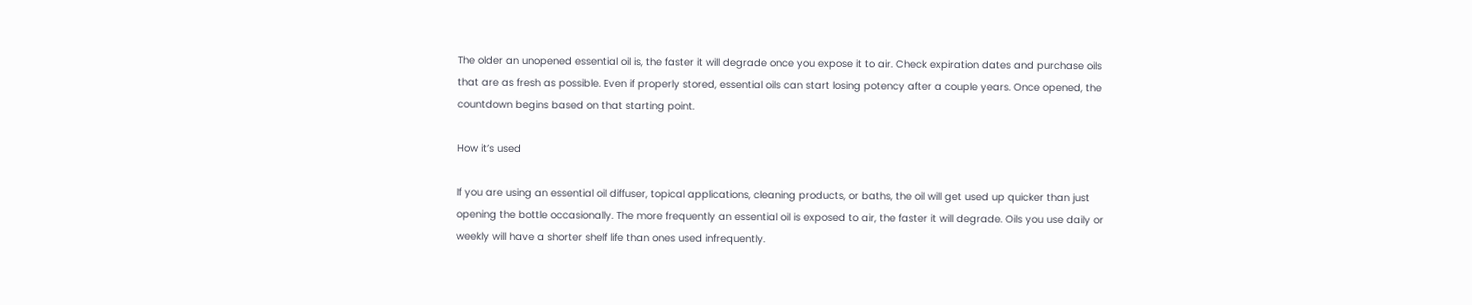The older an unopened essential oil is, the faster it will degrade once you expose it to air. Check expiration dates and purchase oils that are as fresh as possible. Even if properly stored, essential oils can start losing potency after a couple years. Once opened, the countdown begins based on that starting point.

How it’s used

If you are using an essential oil diffuser, topical applications, cleaning products, or baths, the oil will get used up quicker than just opening the bottle occasionally. The more frequently an essential oil is exposed to air, the faster it will degrade. Oils you use daily or weekly will have a shorter shelf life than ones used infrequently.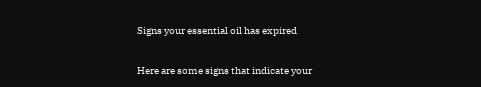Signs your essential oil has expired

Here are some signs that indicate your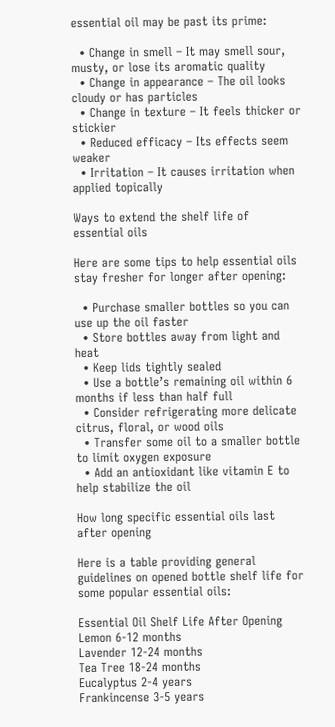essential oil may be past its prime:

  • Change in smell – It may smell sour, musty, or lose its aromatic quality
  • Change in appearance – The oil looks cloudy or has particles
  • Change in texture – It feels thicker or stickier
  • Reduced efficacy – Its effects seem weaker
  • Irritation – It causes irritation when applied topically

Ways to extend the shelf life of essential oils

Here are some tips to help essential oils stay fresher for longer after opening:

  • Purchase smaller bottles so you can use up the oil faster
  • Store bottles away from light and heat
  • Keep lids tightly sealed
  • Use a bottle’s remaining oil within 6 months if less than half full
  • Consider refrigerating more delicate citrus, floral, or wood oils
  • Transfer some oil to a smaller bottle to limit oxygen exposure
  • Add an antioxidant like vitamin E to help stabilize the oil

How long specific essential oils last after opening

Here is a table providing general guidelines on opened bottle shelf life for some popular essential oils:

Essential Oil Shelf Life After Opening
Lemon 6-12 months
Lavender 12-24 months
Tea Tree 18-24 months
Eucalyptus 2-4 years
Frankincense 3-5 years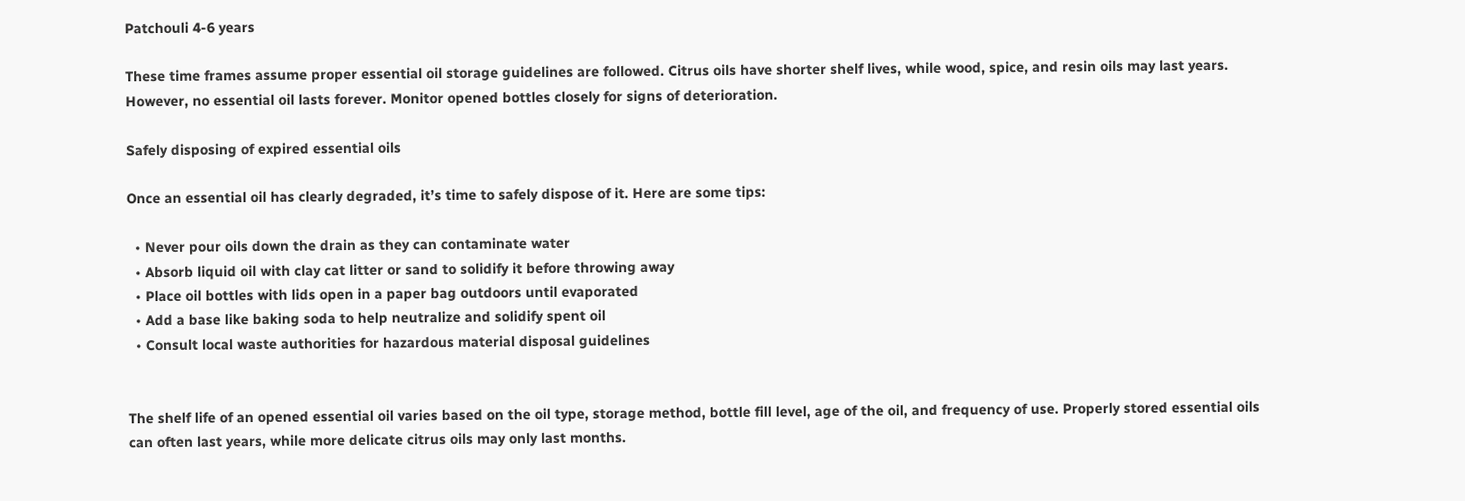Patchouli 4-6 years

These time frames assume proper essential oil storage guidelines are followed. Citrus oils have shorter shelf lives, while wood, spice, and resin oils may last years. However, no essential oil lasts forever. Monitor opened bottles closely for signs of deterioration.

Safely disposing of expired essential oils

Once an essential oil has clearly degraded, it’s time to safely dispose of it. Here are some tips:

  • Never pour oils down the drain as they can contaminate water
  • Absorb liquid oil with clay cat litter or sand to solidify it before throwing away
  • Place oil bottles with lids open in a paper bag outdoors until evaporated
  • Add a base like baking soda to help neutralize and solidify spent oil
  • Consult local waste authorities for hazardous material disposal guidelines


The shelf life of an opened essential oil varies based on the oil type, storage method, bottle fill level, age of the oil, and frequency of use. Properly stored essential oils can often last years, while more delicate citrus oils may only last months.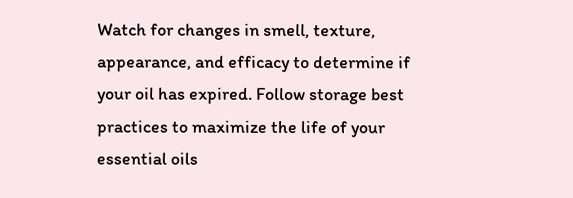Watch for changes in smell, texture, appearance, and efficacy to determine if your oil has expired. Follow storage best practices to maximize the life of your essential oils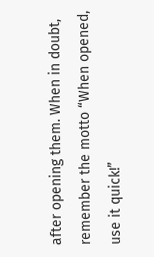after opening them. When in doubt, remember the motto “When opened, use it quick!”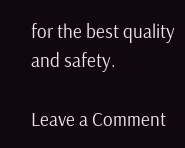for the best quality and safety.

Leave a Comment